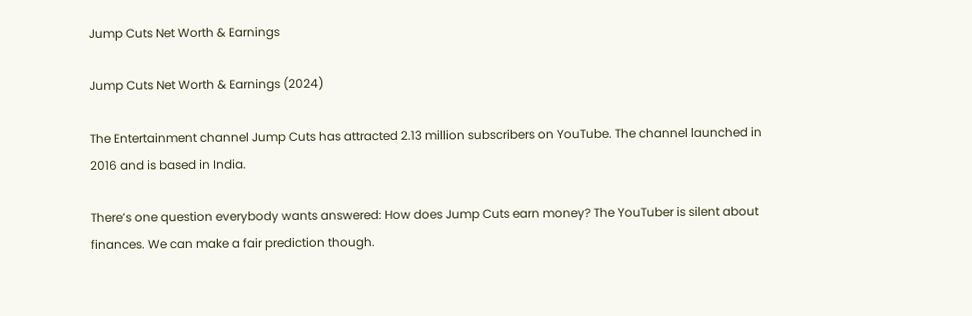Jump Cuts Net Worth & Earnings

Jump Cuts Net Worth & Earnings (2024)

The Entertainment channel Jump Cuts has attracted 2.13 million subscribers on YouTube. The channel launched in 2016 and is based in India.

There’s one question everybody wants answered: How does Jump Cuts earn money? The YouTuber is silent about finances. We can make a fair prediction though.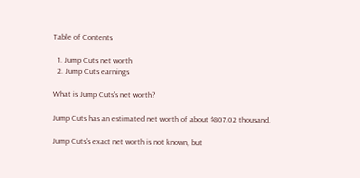Table of Contents

  1. Jump Cuts net worth
  2. Jump Cuts earnings

What is Jump Cuts's net worth?

Jump Cuts has an estimated net worth of about $807.02 thousand.

Jump Cuts's exact net worth is not known, but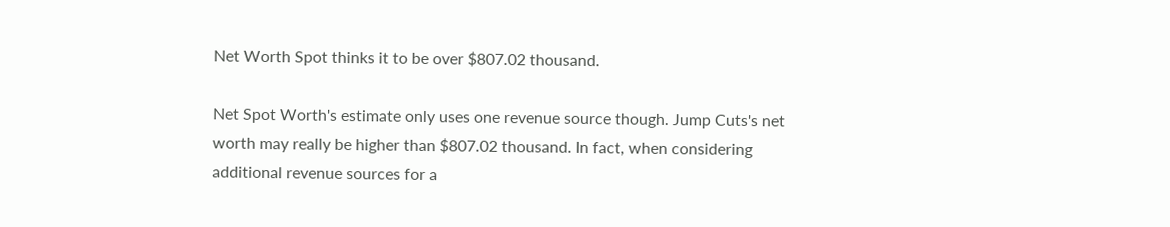Net Worth Spot thinks it to be over $807.02 thousand.

Net Spot Worth's estimate only uses one revenue source though. Jump Cuts's net worth may really be higher than $807.02 thousand. In fact, when considering additional revenue sources for a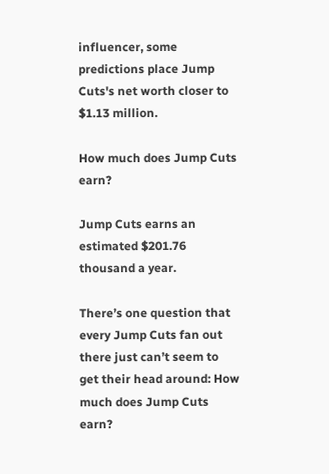influencer, some predictions place Jump Cuts's net worth closer to $1.13 million.

How much does Jump Cuts earn?

Jump Cuts earns an estimated $201.76 thousand a year.

There’s one question that every Jump Cuts fan out there just can’t seem to get their head around: How much does Jump Cuts earn?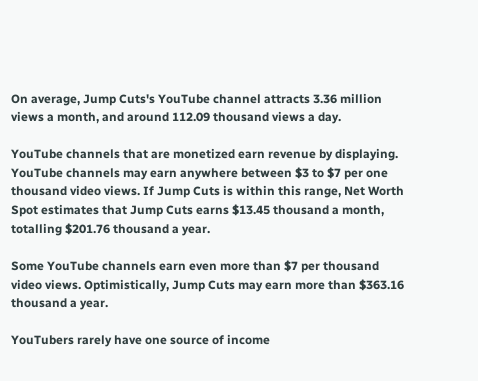On average, Jump Cuts's YouTube channel attracts 3.36 million views a month, and around 112.09 thousand views a day.

YouTube channels that are monetized earn revenue by displaying. YouTube channels may earn anywhere between $3 to $7 per one thousand video views. If Jump Cuts is within this range, Net Worth Spot estimates that Jump Cuts earns $13.45 thousand a month, totalling $201.76 thousand a year.

Some YouTube channels earn even more than $7 per thousand video views. Optimistically, Jump Cuts may earn more than $363.16 thousand a year.

YouTubers rarely have one source of income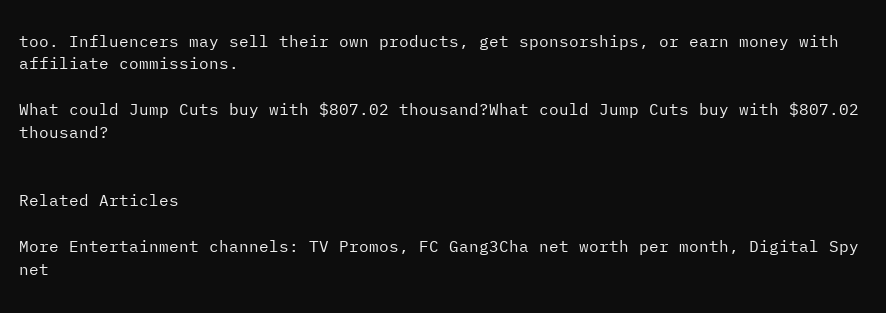too. Influencers may sell their own products, get sponsorships, or earn money with affiliate commissions.

What could Jump Cuts buy with $807.02 thousand?What could Jump Cuts buy with $807.02 thousand?


Related Articles

More Entertainment channels: TV Promos, FC Gang3Cha net worth per month, Digital Spy net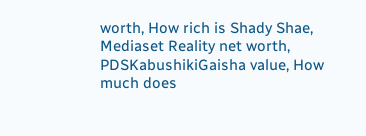worth, How rich is Shady Shae, Mediaset Reality net worth, PDSKabushikiGaisha value, How much does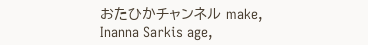おたひかチャンネル make, Inanna Sarkis age,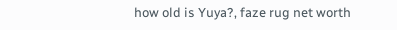how old is Yuya?, faze rug net worth